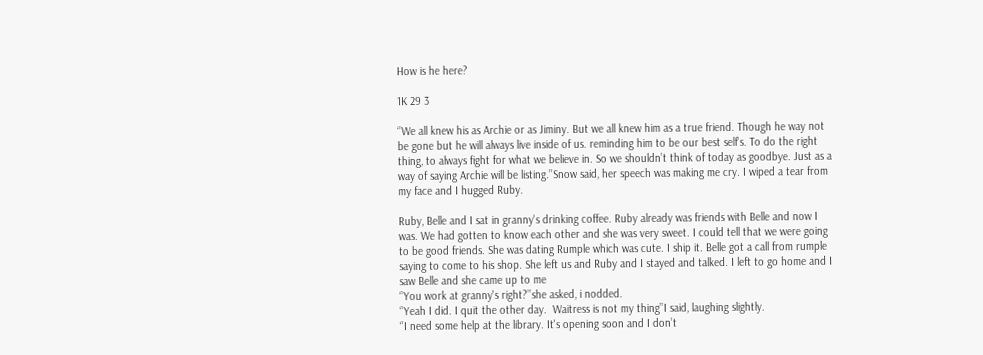How is he here?

1K 29 3

‘’We all knew his as Archie or as Jiminy. But we all knew him as a true friend. Though he way not be gone but he will always live inside of us. reminding him to be our best self's. To do the right thing, to always fight for what we believe in. So we shouldn’t think of today as goodbye. Just as a way of saying Archie will be listing.’’Snow said, her speech was making me cry. I wiped a tear from my face and I hugged Ruby.

Ruby, Belle and I sat in granny's drinking coffee. Ruby already was friends with Belle and now I was. We had gotten to know each other and she was very sweet. I could tell that we were going to be good friends. She was dating Rumple which was cute. I ship it. Belle got a call from rumple saying to come to his shop. She left us and Ruby and I stayed and talked. I left to go home and I saw Belle and she came up to me
‘’You work at granny's right?’’she asked, i nodded.
‘’Yeah I did. I quit the other day.  Waitress is not my thing’’I said, laughing slightly.
‘’I need some help at the library. It's opening soon and I don’t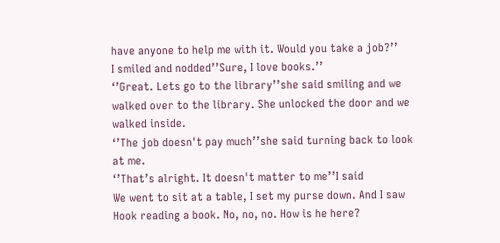have anyone to help me with it. Would you take a job?’’
I smiled and nodded’’Sure, I love books.’’
‘’Great. Lets go to the library’’she said smiling and we walked over to the library. She unlocked the door and we walked inside.
‘’The job doesn't pay much’’she said turning back to look at me.
‘’That’s alright. It doesn't matter to me’’I said
We went to sit at a table, I set my purse down. And I saw Hook reading a book. No, no, no. How is he here?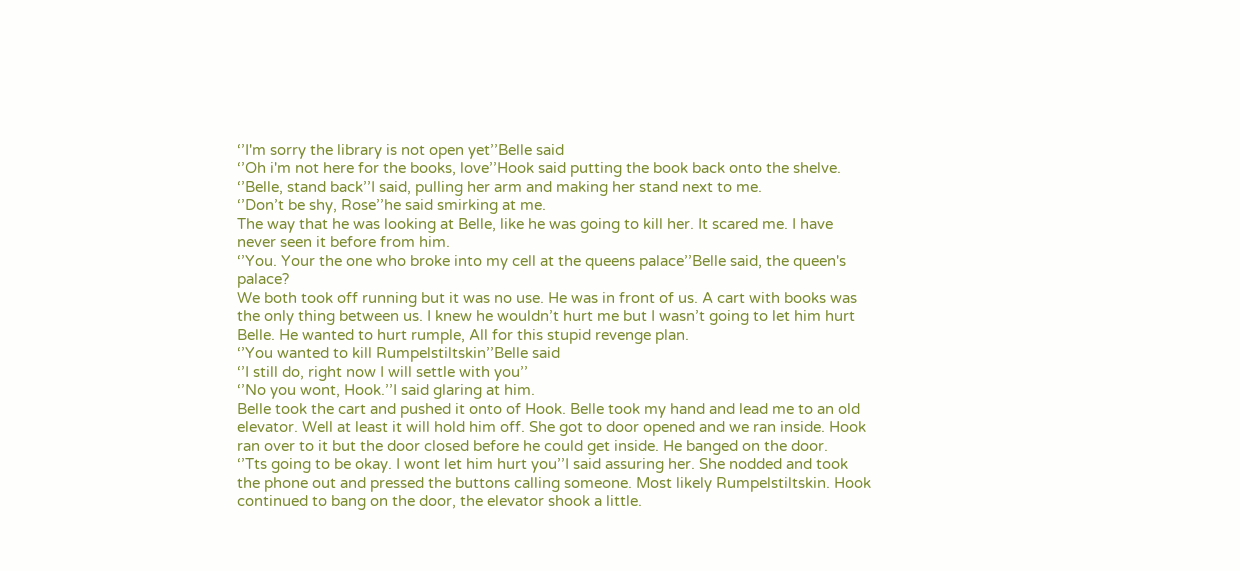‘’I'm sorry the library is not open yet’’Belle said
‘’Oh i'm not here for the books, love’’Hook said putting the book back onto the shelve.
‘’Belle, stand back’’I said, pulling her arm and making her stand next to me.
‘’Don’t be shy, Rose’’he said smirking at me.
The way that he was looking at Belle, like he was going to kill her. It scared me. I have never seen it before from him.
‘’You. Your the one who broke into my cell at the queens palace’’Belle said, the queen's palace?
We both took off running but it was no use. He was in front of us. A cart with books was the only thing between us. I knew he wouldn’t hurt me but I wasn’t going to let him hurt Belle. He wanted to hurt rumple, All for this stupid revenge plan.
‘’You wanted to kill Rumpelstiltskin’’Belle said
‘’I still do, right now I will settle with you’’
‘’No you wont, Hook.’’I said glaring at him.
Belle took the cart and pushed it onto of Hook. Belle took my hand and lead me to an old elevator. Well at least it will hold him off. She got to door opened and we ran inside. Hook ran over to it but the door closed before he could get inside. He banged on the door.
‘’Tts going to be okay. I wont let him hurt you’’I said assuring her. She nodded and took the phone out and pressed the buttons calling someone. Most likely Rumpelstiltskin. Hook continued to bang on the door, the elevator shook a little.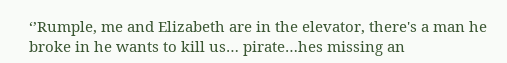‘’Rumple, me and Elizabeth are in the elevator, there's a man he broke in he wants to kill us… pirate…hes missing an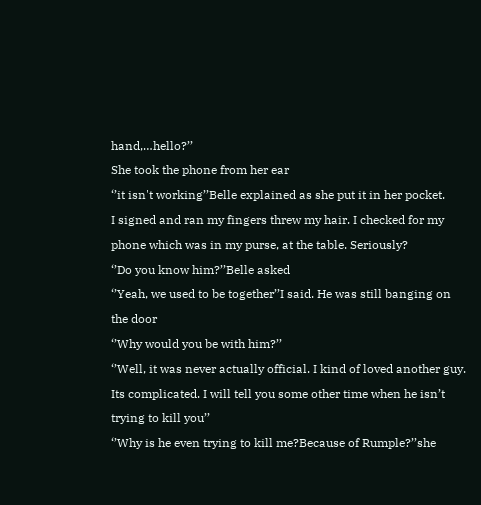hand,…hello?’’
She took the phone from her ear
‘’it isn't working’’Belle explained as she put it in her pocket.
I signed and ran my fingers threw my hair. I checked for my phone which was in my purse, at the table. Seriously?
‘’Do you know him?’’Belle asked
‘’Yeah, we used to be together’’I said. He was still banging on the door
‘’Why would you be with him?’’
‘’Well, it was never actually official. I kind of loved another guy. Its complicated. I will tell you some other time when he isn’t trying to kill you’’
‘’Why is he even trying to kill me?Because of Rumple?’’she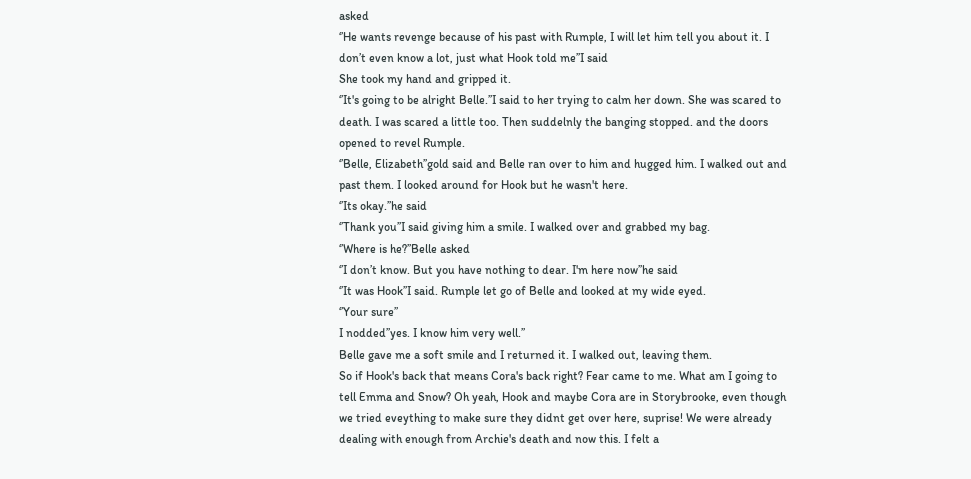asked
‘’He wants revenge because of his past with Rumple, I will let him tell you about it. I don’t even know a lot, just what Hook told me’’I said
She took my hand and gripped it.
‘’It's going to be alright Belle.’’I said to her trying to calm her down. She was scared to death. I was scared a little too. Then suddelnly the banging stopped. and the doors opened to revel Rumple.
‘’Belle, Elizabeth’’gold said and Belle ran over to him and hugged him. I walked out and past them. I looked around for Hook but he wasn't here.
‘’Its okay.’’he said
‘’Thank you’’I said giving him a smile. I walked over and grabbed my bag.
‘’Where is he?’’Belle asked
‘’I don’t know. But you have nothing to dear. I'm here now’’he said
‘’It was Hook’’I said. Rumple let go of Belle and looked at my wide eyed.
‘’Your sure’’
I nodded’’yes. I know him very well.’’
Belle gave me a soft smile and I returned it. I walked out, leaving them.
So if Hook's back that means Cora's back right? Fear came to me. What am I going to tell Emma and Snow? Oh yeah, Hook and maybe Cora are in Storybrooke, even though we tried eveything to make sure they didnt get over here, suprise! We were already dealing with enough from Archie's death and now this. I felt a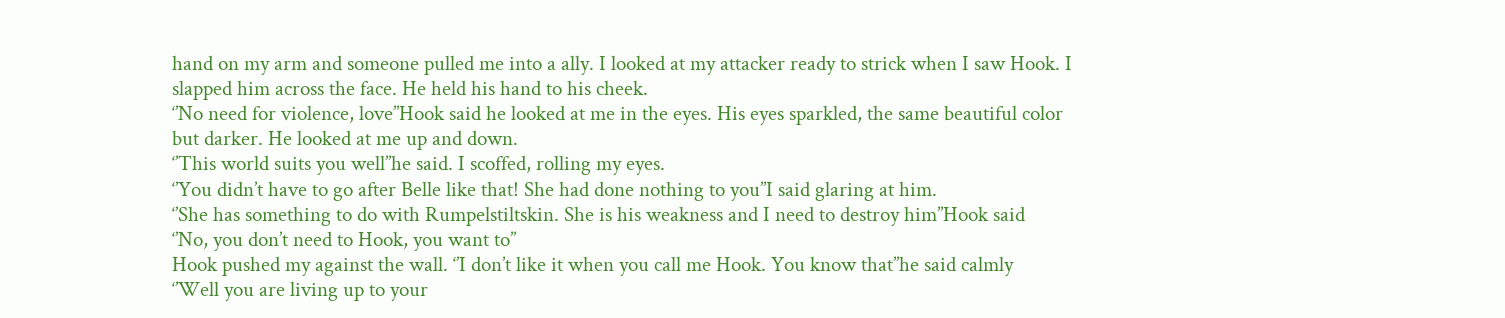hand on my arm and someone pulled me into a ally. I looked at my attacker ready to strick when I saw Hook. I slapped him across the face. He held his hand to his cheek.
‘’No need for violence, love’’Hook said he looked at me in the eyes. His eyes sparkled, the same beautiful color but darker. He looked at me up and down.
‘’This world suits you well’’he said. I scoffed, rolling my eyes.
‘’You didn’t have to go after Belle like that! She had done nothing to you’’I said glaring at him.
‘’She has something to do with Rumpelstiltskin. She is his weakness and I need to destroy him’’Hook said
‘’No, you don’t need to Hook, you want to’’
Hook pushed my against the wall. ‘’I don’t like it when you call me Hook. You know that’’he said calmly
‘’Well you are living up to your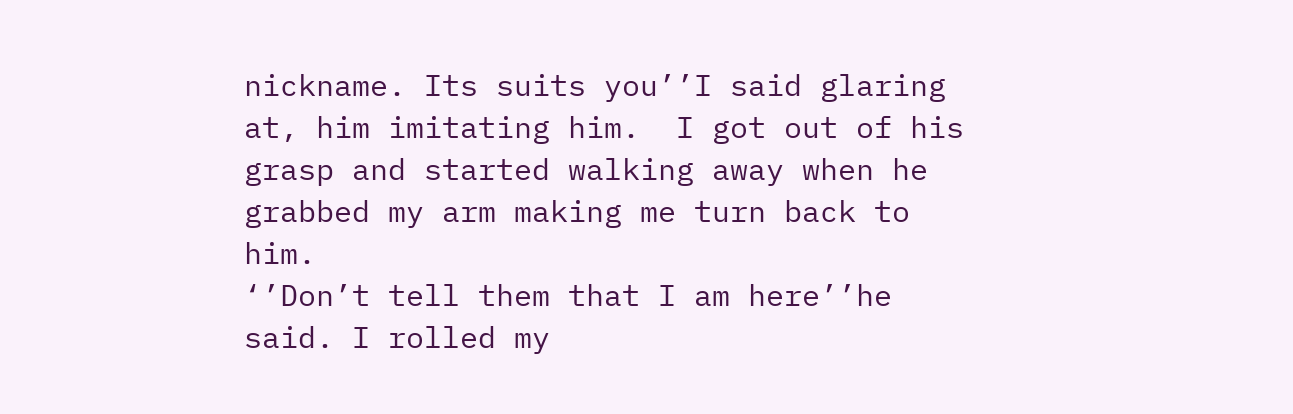nickname. Its suits you’’I said glaring at, him imitating him.  I got out of his grasp and started walking away when he grabbed my arm making me turn back to him.
‘’Don’t tell them that I am here’’he said. I rolled my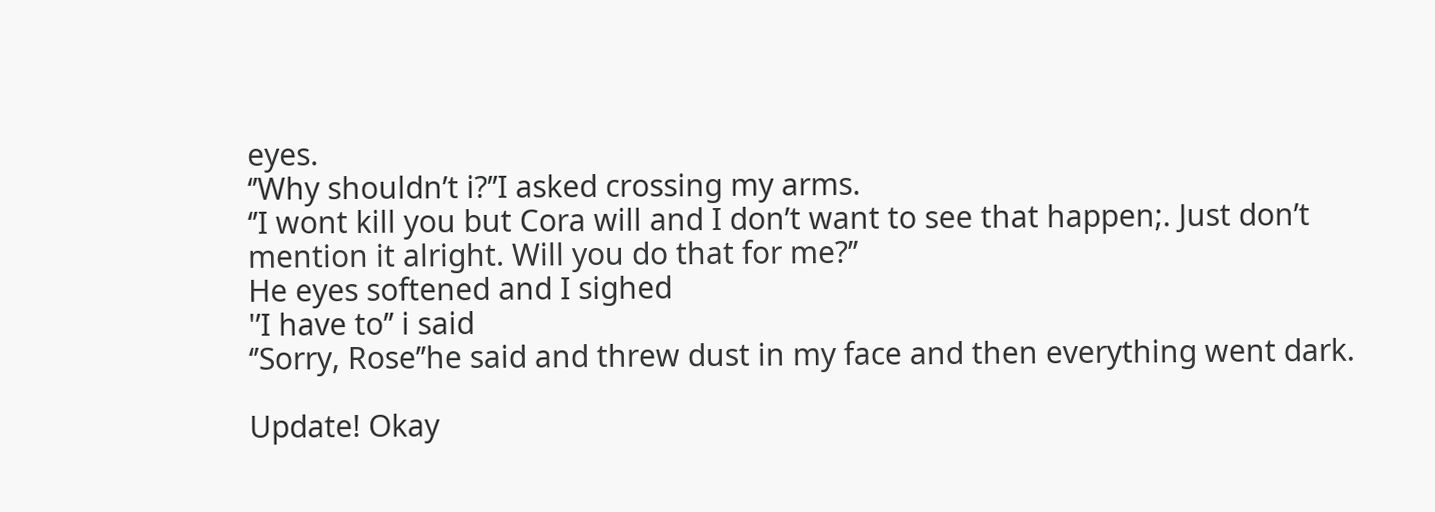eyes.
‘’Why shouldn’t i?’’I asked crossing my arms.
‘’I wont kill you but Cora will and I don’t want to see that happen;. Just don’t mention it alright. Will you do that for me?’’
He eyes softened and I sighed
'’I have to’’ i said
‘’Sorry, Rose’’he said and threw dust in my face and then everything went dark.

Update! Okay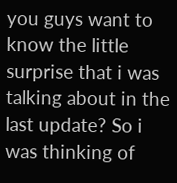you guys want to know the little surprise that i was talking about in the last update? So i was thinking of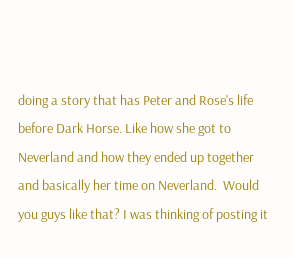doing a story that has Peter and Rose's life before Dark Horse. Like how she got to Neverland and how they ended up together and basically her time on Neverland.  Would you guys like that? I was thinking of posting it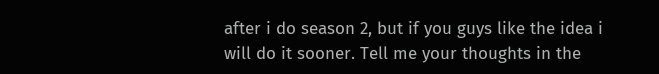after i do season 2, but if you guys like the idea i will do it sooner. Tell me your thoughts in the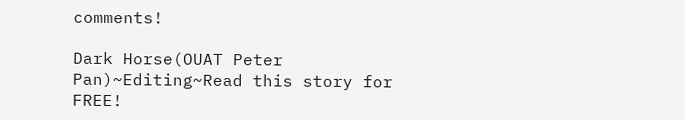comments!

Dark Horse(OUAT Peter Pan)~Editing~Read this story for FREE!